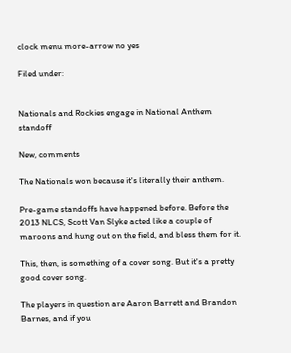clock menu more-arrow no yes

Filed under:


Nationals and Rockies engage in National Anthem standoff

New, comments

The Nationals won because it's literally their anthem.

Pre-game standoffs have happened before. Before the 2013 NLCS, Scott Van Slyke acted like a couple of maroons and hung out on the field, and bless them for it.

This, then, is something of a cover song. But it's a pretty good cover song.

The players in question are Aaron Barrett and Brandon Barnes, and if you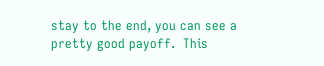stay to the end, you can see a pretty good payoff.  This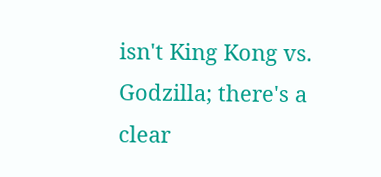isn't King Kong vs. Godzilla; there's a clear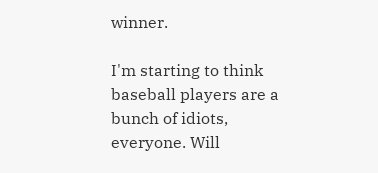winner.

I'm starting to think baseball players are a bunch of idiots, everyone. Will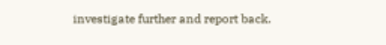investigate further and report back.